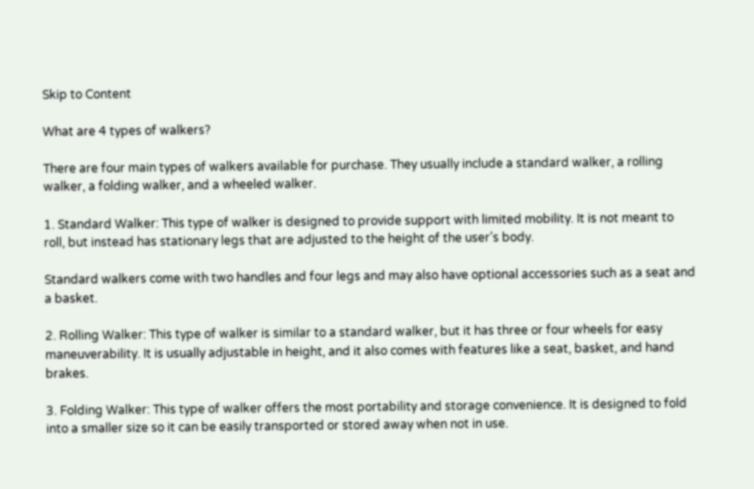Skip to Content

What are 4 types of walkers?

There are four main types of walkers available for purchase. They usually include a standard walker, a rolling walker, a folding walker, and a wheeled walker.

1. Standard Walker: This type of walker is designed to provide support with limited mobility. It is not meant to roll, but instead has stationary legs that are adjusted to the height of the user’s body.

Standard walkers come with two handles and four legs and may also have optional accessories such as a seat and a basket.

2. Rolling Walker: This type of walker is similar to a standard walker, but it has three or four wheels for easy maneuverability. It is usually adjustable in height, and it also comes with features like a seat, basket, and hand brakes.

3. Folding Walker: This type of walker offers the most portability and storage convenience. It is designed to fold into a smaller size so it can be easily transported or stored away when not in use.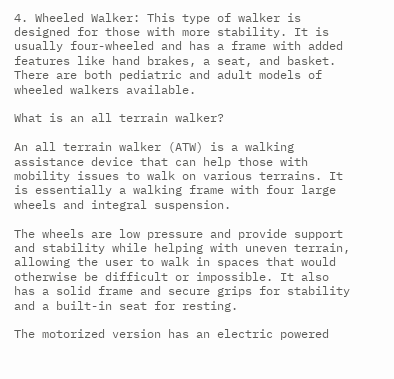4. Wheeled Walker: This type of walker is designed for those with more stability. It is usually four-wheeled and has a frame with added features like hand brakes, a seat, and basket. There are both pediatric and adult models of wheeled walkers available.

What is an all terrain walker?

An all terrain walker (ATW) is a walking assistance device that can help those with mobility issues to walk on various terrains. It is essentially a walking frame with four large wheels and integral suspension.

The wheels are low pressure and provide support and stability while helping with uneven terrain, allowing the user to walk in spaces that would otherwise be difficult or impossible. It also has a solid frame and secure grips for stability and a built-in seat for resting.

The motorized version has an electric powered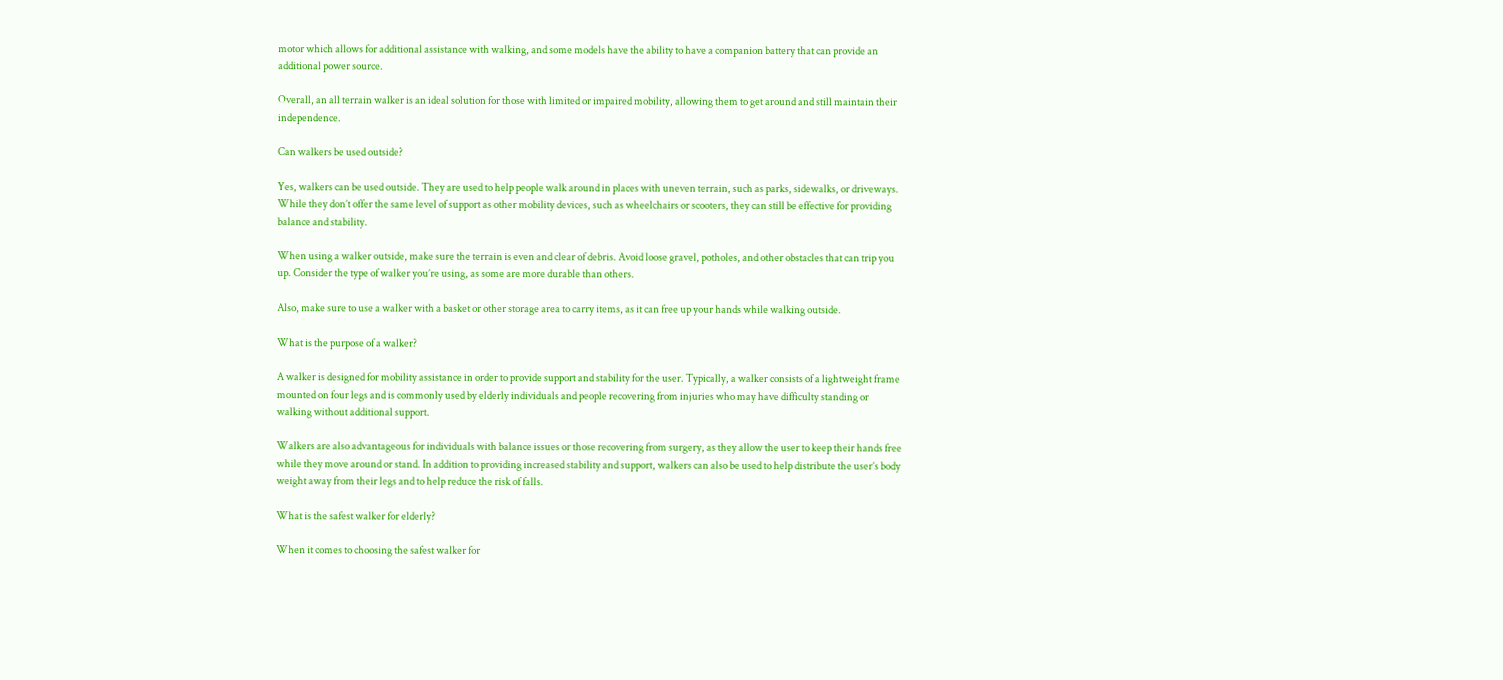motor which allows for additional assistance with walking, and some models have the ability to have a companion battery that can provide an additional power source.

Overall, an all terrain walker is an ideal solution for those with limited or impaired mobility, allowing them to get around and still maintain their independence.

Can walkers be used outside?

Yes, walkers can be used outside. They are used to help people walk around in places with uneven terrain, such as parks, sidewalks, or driveways. While they don’t offer the same level of support as other mobility devices, such as wheelchairs or scooters, they can still be effective for providing balance and stability.

When using a walker outside, make sure the terrain is even and clear of debris. Avoid loose gravel, potholes, and other obstacles that can trip you up. Consider the type of walker you’re using, as some are more durable than others.

Also, make sure to use a walker with a basket or other storage area to carry items, as it can free up your hands while walking outside.

What is the purpose of a walker?

A walker is designed for mobility assistance in order to provide support and stability for the user. Typically, a walker consists of a lightweight frame mounted on four legs and is commonly used by elderly individuals and people recovering from injuries who may have difficulty standing or walking without additional support.

Walkers are also advantageous for individuals with balance issues or those recovering from surgery, as they allow the user to keep their hands free while they move around or stand. In addition to providing increased stability and support, walkers can also be used to help distribute the user’s body weight away from their legs and to help reduce the risk of falls.

What is the safest walker for elderly?

When it comes to choosing the safest walker for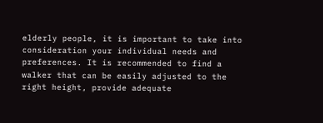elderly people, it is important to take into consideration your individual needs and preferences. It is recommended to find a walker that can be easily adjusted to the right height, provide adequate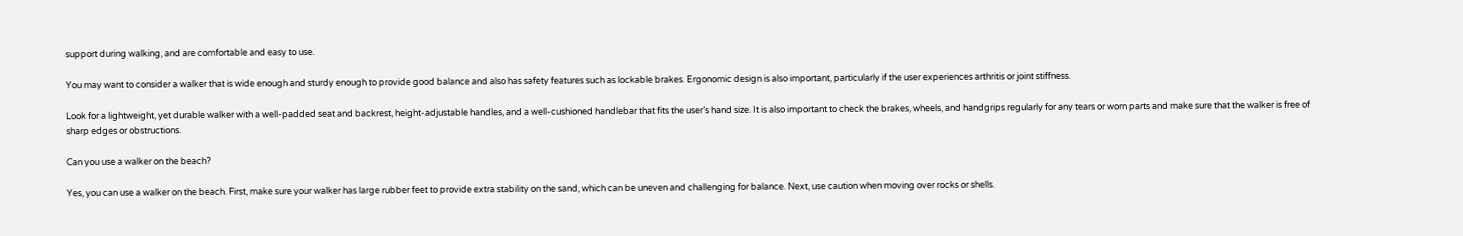support during walking, and are comfortable and easy to use.

You may want to consider a walker that is wide enough and sturdy enough to provide good balance and also has safety features such as lockable brakes. Ergonomic design is also important, particularly if the user experiences arthritis or joint stiffness.

Look for a lightweight, yet durable walker with a well-padded seat and backrest, height-adjustable handles, and a well-cushioned handlebar that fits the user’s hand size. It is also important to check the brakes, wheels, and handgrips regularly for any tears or worn parts and make sure that the walker is free of sharp edges or obstructions.

Can you use a walker on the beach?

Yes, you can use a walker on the beach. First, make sure your walker has large rubber feet to provide extra stability on the sand, which can be uneven and challenging for balance. Next, use caution when moving over rocks or shells.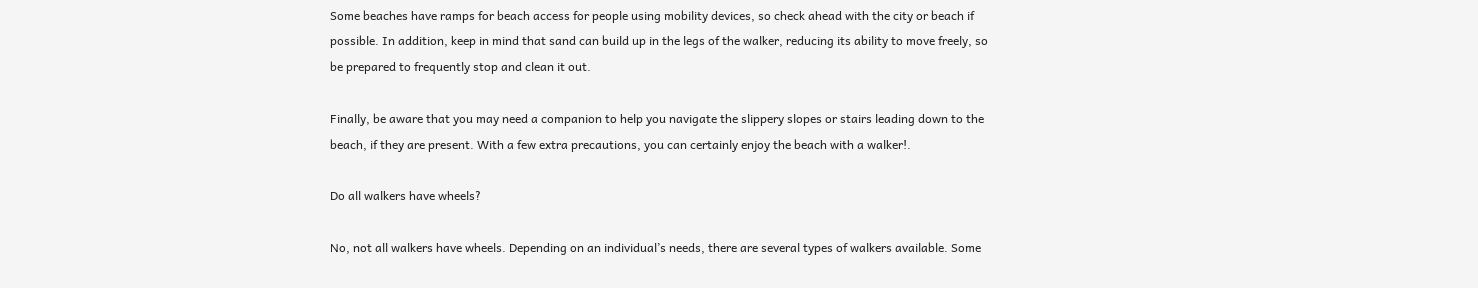Some beaches have ramps for beach access for people using mobility devices, so check ahead with the city or beach if possible. In addition, keep in mind that sand can build up in the legs of the walker, reducing its ability to move freely, so be prepared to frequently stop and clean it out.

Finally, be aware that you may need a companion to help you navigate the slippery slopes or stairs leading down to the beach, if they are present. With a few extra precautions, you can certainly enjoy the beach with a walker!.

Do all walkers have wheels?

No, not all walkers have wheels. Depending on an individual’s needs, there are several types of walkers available. Some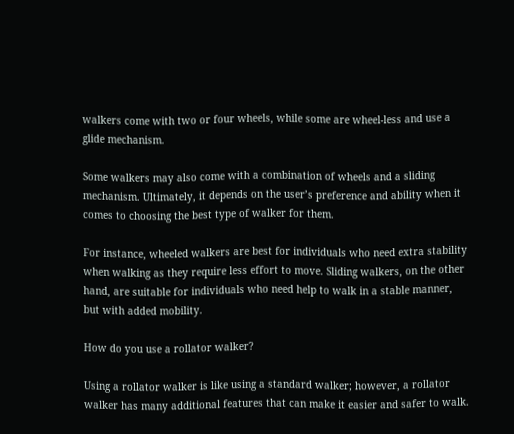walkers come with two or four wheels, while some are wheel-less and use a glide mechanism.

Some walkers may also come with a combination of wheels and a sliding mechanism. Ultimately, it depends on the user’s preference and ability when it comes to choosing the best type of walker for them.

For instance, wheeled walkers are best for individuals who need extra stability when walking as they require less effort to move. Sliding walkers, on the other hand, are suitable for individuals who need help to walk in a stable manner, but with added mobility.

How do you use a rollator walker?

Using a rollator walker is like using a standard walker; however, a rollator walker has many additional features that can make it easier and safer to walk.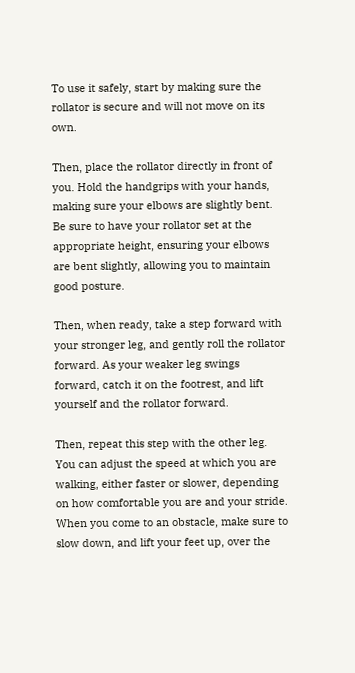To use it safely, start by making sure the rollator is secure and will not move on its own.

Then, place the rollator directly in front of you. Hold the handgrips with your hands, making sure your elbows are slightly bent. Be sure to have your rollator set at the appropriate height, ensuring your elbows are bent slightly, allowing you to maintain good posture.

Then, when ready, take a step forward with your stronger leg, and gently roll the rollator forward. As your weaker leg swings forward, catch it on the footrest, and lift yourself and the rollator forward.

Then, repeat this step with the other leg. You can adjust the speed at which you are walking, either faster or slower, depending on how comfortable you are and your stride. When you come to an obstacle, make sure to slow down, and lift your feet up, over the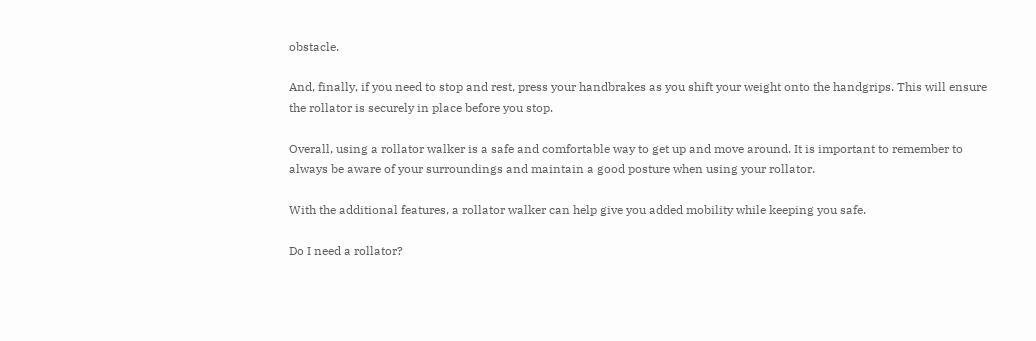obstacle.

And, finally, if you need to stop and rest, press your handbrakes as you shift your weight onto the handgrips. This will ensure the rollator is securely in place before you stop.

Overall, using a rollator walker is a safe and comfortable way to get up and move around. It is important to remember to always be aware of your surroundings and maintain a good posture when using your rollator.

With the additional features, a rollator walker can help give you added mobility while keeping you safe.

Do I need a rollator?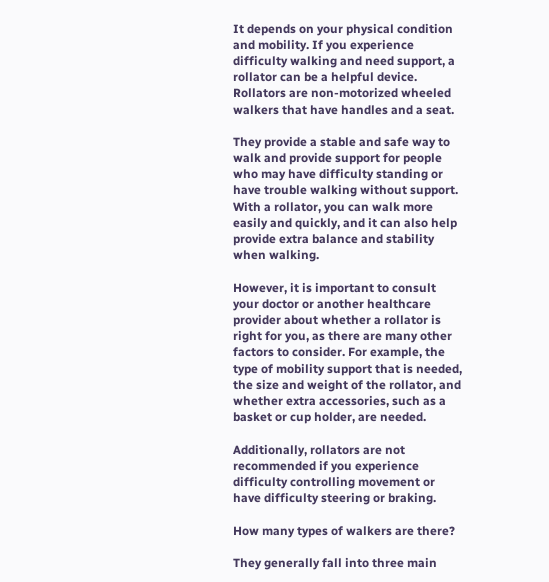It depends on your physical condition and mobility. If you experience difficulty walking and need support, a rollator can be a helpful device. Rollators are non-motorized wheeled walkers that have handles and a seat.

They provide a stable and safe way to walk and provide support for people who may have difficulty standing or have trouble walking without support. With a rollator, you can walk more easily and quickly, and it can also help provide extra balance and stability when walking.

However, it is important to consult your doctor or another healthcare provider about whether a rollator is right for you, as there are many other factors to consider. For example, the type of mobility support that is needed, the size and weight of the rollator, and whether extra accessories, such as a basket or cup holder, are needed.

Additionally, rollators are not recommended if you experience difficulty controlling movement or have difficulty steering or braking.

How many types of walkers are there?

They generally fall into three main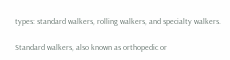types: standard walkers, rolling walkers, and specialty walkers.

Standard walkers, also known as orthopedic or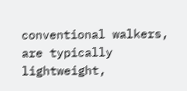conventional walkers, are typically lightweight,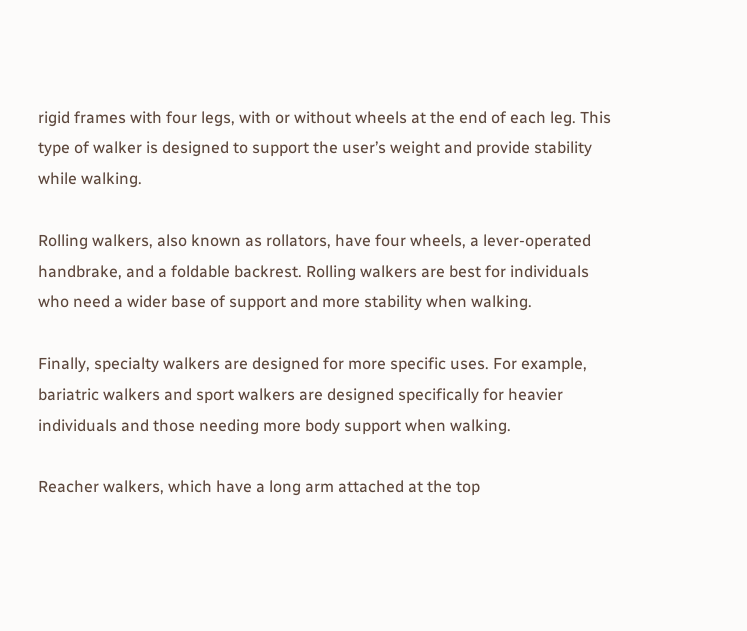rigid frames with four legs, with or without wheels at the end of each leg. This type of walker is designed to support the user’s weight and provide stability while walking.

Rolling walkers, also known as rollators, have four wheels, a lever-operated handbrake, and a foldable backrest. Rolling walkers are best for individuals who need a wider base of support and more stability when walking.

Finally, specialty walkers are designed for more specific uses. For example, bariatric walkers and sport walkers are designed specifically for heavier individuals and those needing more body support when walking.

Reacher walkers, which have a long arm attached at the top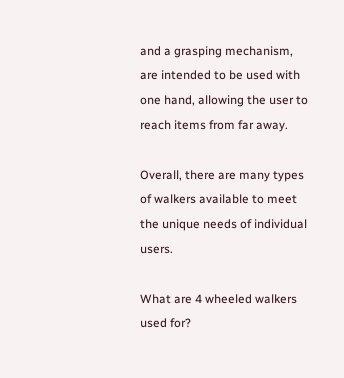and a grasping mechanism, are intended to be used with one hand, allowing the user to reach items from far away.

Overall, there are many types of walkers available to meet the unique needs of individual users.

What are 4 wheeled walkers used for?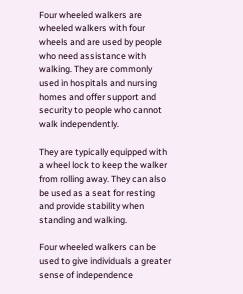Four wheeled walkers are wheeled walkers with four wheels and are used by people who need assistance with walking. They are commonly used in hospitals and nursing homes and offer support and security to people who cannot walk independently.

They are typically equipped with a wheel lock to keep the walker from rolling away. They can also be used as a seat for resting and provide stability when standing and walking.

Four wheeled walkers can be used to give individuals a greater sense of independence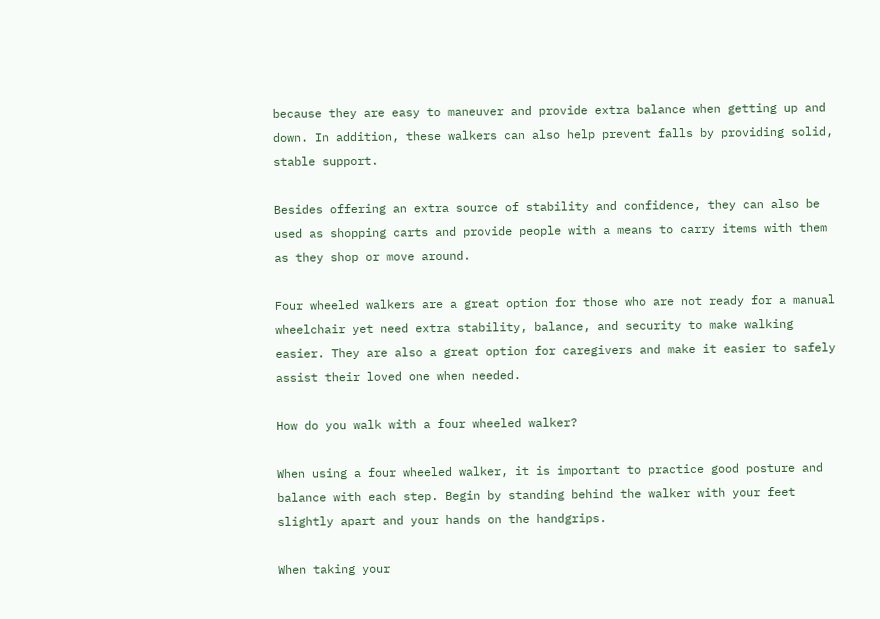because they are easy to maneuver and provide extra balance when getting up and down. In addition, these walkers can also help prevent falls by providing solid, stable support.

Besides offering an extra source of stability and confidence, they can also be used as shopping carts and provide people with a means to carry items with them as they shop or move around.

Four wheeled walkers are a great option for those who are not ready for a manual wheelchair yet need extra stability, balance, and security to make walking easier. They are also a great option for caregivers and make it easier to safely assist their loved one when needed.

How do you walk with a four wheeled walker?

When using a four wheeled walker, it is important to practice good posture and balance with each step. Begin by standing behind the walker with your feet slightly apart and your hands on the handgrips.

When taking your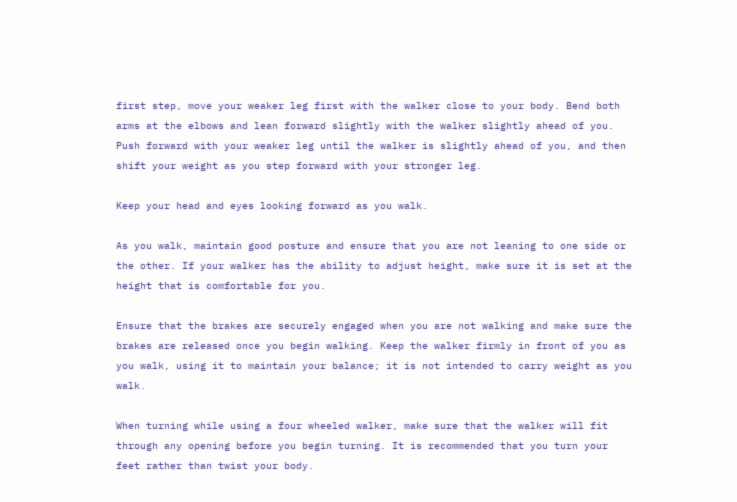first step, move your weaker leg first with the walker close to your body. Bend both arms at the elbows and lean forward slightly with the walker slightly ahead of you. Push forward with your weaker leg until the walker is slightly ahead of you, and then shift your weight as you step forward with your stronger leg.

Keep your head and eyes looking forward as you walk.

As you walk, maintain good posture and ensure that you are not leaning to one side or the other. If your walker has the ability to adjust height, make sure it is set at the height that is comfortable for you.

Ensure that the brakes are securely engaged when you are not walking and make sure the brakes are released once you begin walking. Keep the walker firmly in front of you as you walk, using it to maintain your balance; it is not intended to carry weight as you walk.

When turning while using a four wheeled walker, make sure that the walker will fit through any opening before you begin turning. It is recommended that you turn your feet rather than twist your body.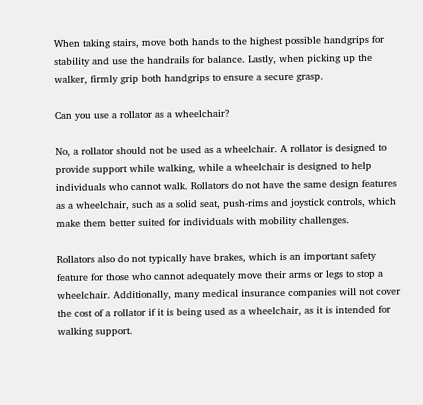When taking stairs, move both hands to the highest possible handgrips for stability and use the handrails for balance. Lastly, when picking up the walker, firmly grip both handgrips to ensure a secure grasp.

Can you use a rollator as a wheelchair?

No, a rollator should not be used as a wheelchair. A rollator is designed to provide support while walking, while a wheelchair is designed to help individuals who cannot walk. Rollators do not have the same design features as a wheelchair, such as a solid seat, push-rims and joystick controls, which make them better suited for individuals with mobility challenges.

Rollators also do not typically have brakes, which is an important safety feature for those who cannot adequately move their arms or legs to stop a wheelchair. Additionally, many medical insurance companies will not cover the cost of a rollator if it is being used as a wheelchair, as it is intended for walking support.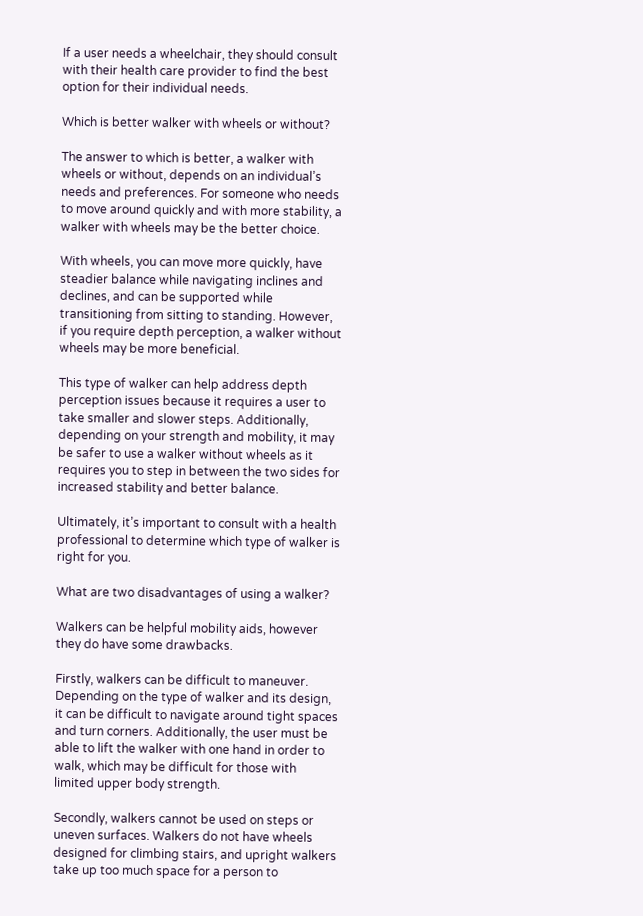If a user needs a wheelchair, they should consult with their health care provider to find the best option for their individual needs.

Which is better walker with wheels or without?

The answer to which is better, a walker with wheels or without, depends on an individual’s needs and preferences. For someone who needs to move around quickly and with more stability, a walker with wheels may be the better choice.

With wheels, you can move more quickly, have steadier balance while navigating inclines and declines, and can be supported while transitioning from sitting to standing. However, if you require depth perception, a walker without wheels may be more beneficial.

This type of walker can help address depth perception issues because it requires a user to take smaller and slower steps. Additionally, depending on your strength and mobility, it may be safer to use a walker without wheels as it requires you to step in between the two sides for increased stability and better balance.

Ultimately, it’s important to consult with a health professional to determine which type of walker is right for you.

What are two disadvantages of using a walker?

Walkers can be helpful mobility aids, however they do have some drawbacks.

Firstly, walkers can be difficult to maneuver. Depending on the type of walker and its design, it can be difficult to navigate around tight spaces and turn corners. Additionally, the user must be able to lift the walker with one hand in order to walk, which may be difficult for those with limited upper body strength.

Secondly, walkers cannot be used on steps or uneven surfaces. Walkers do not have wheels designed for climbing stairs, and upright walkers take up too much space for a person to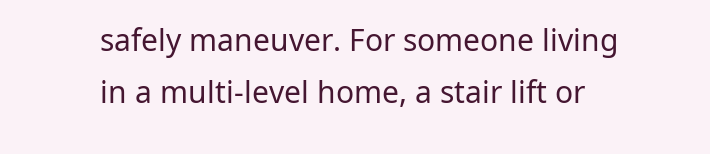safely maneuver. For someone living in a multi-level home, a stair lift or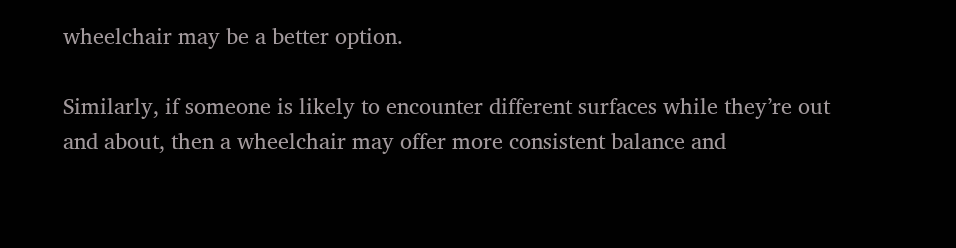wheelchair may be a better option.

Similarly, if someone is likely to encounter different surfaces while they’re out and about, then a wheelchair may offer more consistent balance and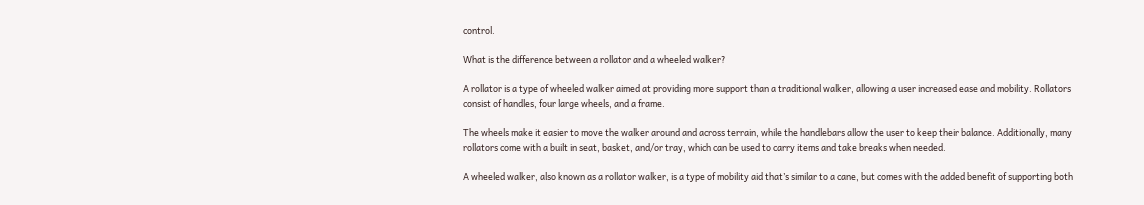control.

What is the difference between a rollator and a wheeled walker?

A rollator is a type of wheeled walker aimed at providing more support than a traditional walker, allowing a user increased ease and mobility. Rollators consist of handles, four large wheels, and a frame.

The wheels make it easier to move the walker around and across terrain, while the handlebars allow the user to keep their balance. Additionally, many rollators come with a built in seat, basket, and/or tray, which can be used to carry items and take breaks when needed.

A wheeled walker, also known as a rollator walker, is a type of mobility aid that’s similar to a cane, but comes with the added benefit of supporting both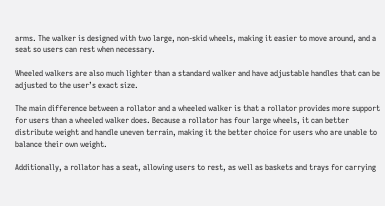arms. The walker is designed with two large, non-skid wheels, making it easier to move around, and a seat so users can rest when necessary.

Wheeled walkers are also much lighter than a standard walker and have adjustable handles that can be adjusted to the user’s exact size.

The main difference between a rollator and a wheeled walker is that a rollator provides more support for users than a wheeled walker does. Because a rollator has four large wheels, it can better distribute weight and handle uneven terrain, making it the better choice for users who are unable to balance their own weight.

Additionally, a rollator has a seat, allowing users to rest, as well as baskets and trays for carrying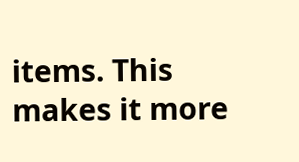items. This makes it more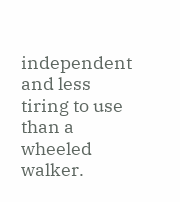independent and less tiring to use than a wheeled walker.